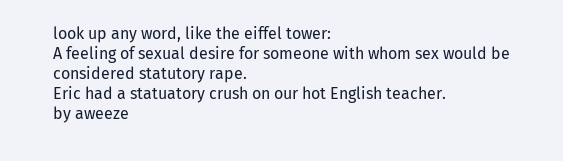look up any word, like the eiffel tower:
A feeling of sexual desire for someone with whom sex would be considered statutory rape.
Eric had a statuatory crush on our hot English teacher.
by aweeze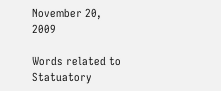November 20, 2009

Words related to Statuatory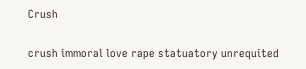Crush

crush immoral love rape statuatory unrequited